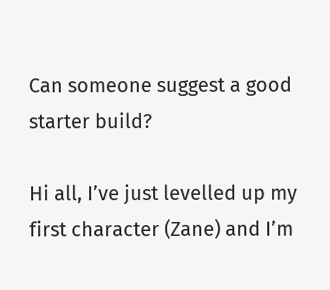Can someone suggest a good starter build?

Hi all, I’ve just levelled up my first character (Zane) and I’m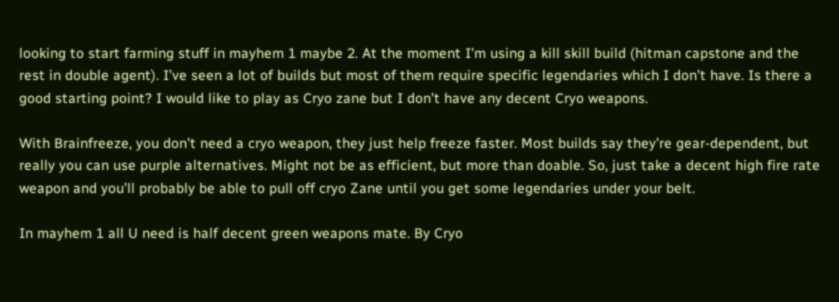looking to start farming stuff in mayhem 1 maybe 2. At the moment I’m using a kill skill build (hitman capstone and the rest in double agent). I’ve seen a lot of builds but most of them require specific legendaries which I don’t have. Is there a good starting point? I would like to play as Cryo zane but I don’t have any decent Cryo weapons.

With Brainfreeze, you don’t need a cryo weapon, they just help freeze faster. Most builds say they’re gear-dependent, but really you can use purple alternatives. Might not be as efficient, but more than doable. So, just take a decent high fire rate weapon and you’ll probably be able to pull off cryo Zane until you get some legendaries under your belt.

In mayhem 1 all U need is half decent green weapons mate. By Cryo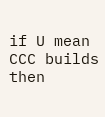if U mean CCC builds then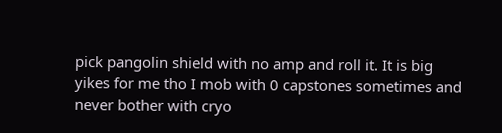pick pangolin shield with no amp and roll it. It is big yikes for me tho I mob with 0 capstones sometimes and never bother with cryo